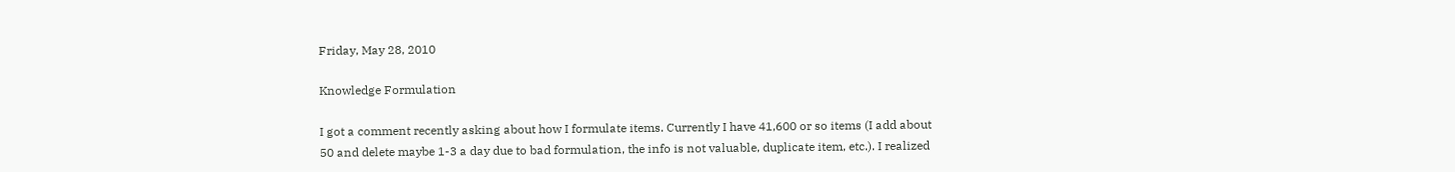Friday, May 28, 2010

Knowledge Formulation

I got a comment recently asking about how I formulate items. Currently I have 41,600 or so items (I add about 50 and delete maybe 1-3 a day due to bad formulation, the info is not valuable, duplicate item, etc.). I realized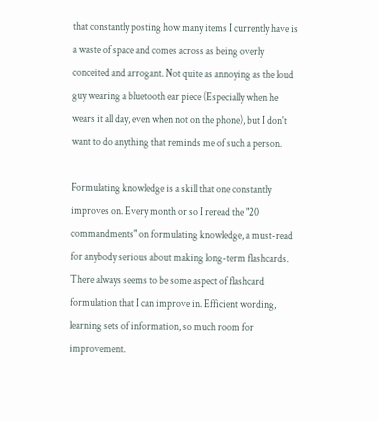that constantly posting how many items I currently have is a waste of space and comes across as being overly conceited and arrogant. Not quite as annoying as the loud guy wearing a bluetooth ear piece (Especially when he wears it all day, even when not on the phone), but I don't want to do anything that reminds me of such a person.

Formulating knowledge is a skill that one constantly improves on. Every month or so I reread the "20 commandments" on formulating knowledge, a must-read for anybody serious about making long-term flashcards. There always seems to be some aspect of flashcard formulation that I can improve in. Efficient wording, learning sets of information, so much room for improvement.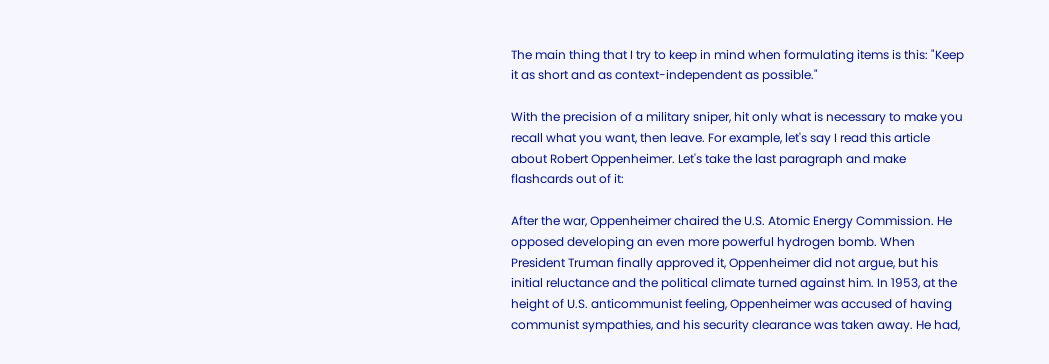The main thing that I try to keep in mind when formulating items is this: "Keep it as short and as context-independent as possible."

With the precision of a military sniper, hit only what is necessary to make you recall what you want, then leave. For example, let's say I read this article about Robert Oppenheimer. Let's take the last paragraph and make flashcards out of it:

After the war, Oppenheimer chaired the U.S. Atomic Energy Commission. He opposed developing an even more powerful hydrogen bomb. When President Truman finally approved it, Oppenheimer did not argue, but his initial reluctance and the political climate turned against him. In 1953, at the height of U.S. anticommunist feeling, Oppenheimer was accused of having communist sympathies, and his security clearance was taken away. He had,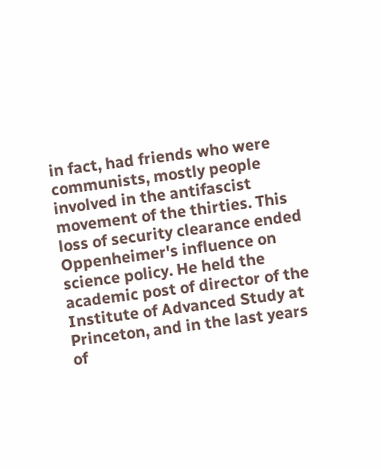in fact, had friends who were communists, mostly people involved in the antifascist movement of the thirties. This loss of security clearance ended Oppenheimer's influence on science policy. He held the academic post of director of the Institute of Advanced Study at Princeton, and in the last years of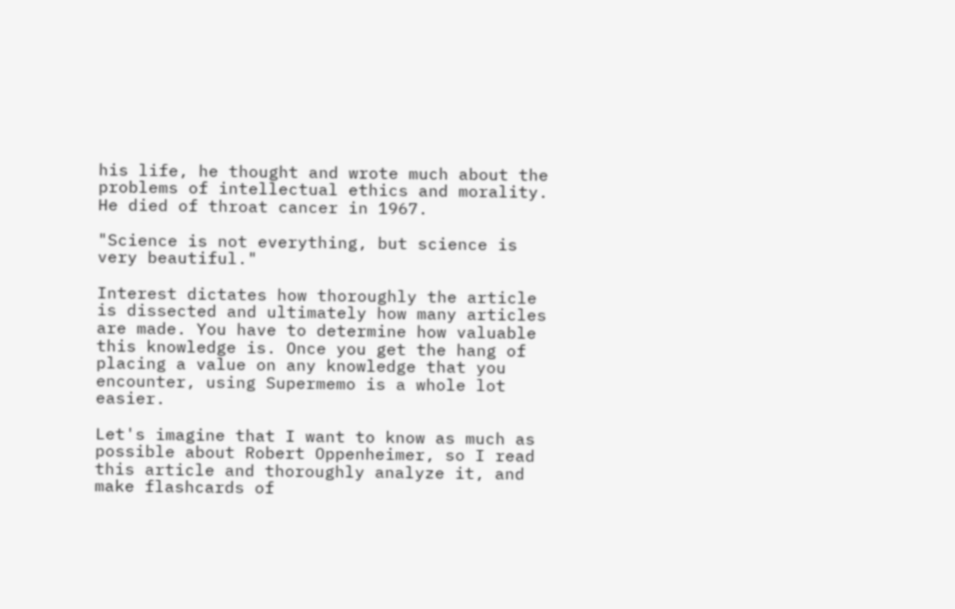his life, he thought and wrote much about the problems of intellectual ethics and morality. He died of throat cancer in 1967.

"Science is not everything, but science is very beautiful."

Interest dictates how thoroughly the article is dissected and ultimately how many articles are made. You have to determine how valuable this knowledge is. Once you get the hang of placing a value on any knowledge that you encounter, using Supermemo is a whole lot easier.

Let's imagine that I want to know as much as possible about Robert Oppenheimer, so I read this article and thoroughly analyze it, and make flashcards of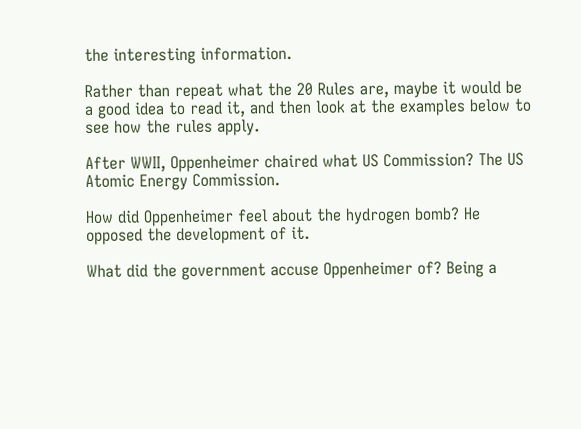the interesting information.

Rather than repeat what the 20 Rules are, maybe it would be a good idea to read it, and then look at the examples below to see how the rules apply.

After WWII, Oppenheimer chaired what US Commission? The US Atomic Energy Commission.

How did Oppenheimer feel about the hydrogen bomb? He opposed the development of it.

What did the government accuse Oppenheimer of? Being a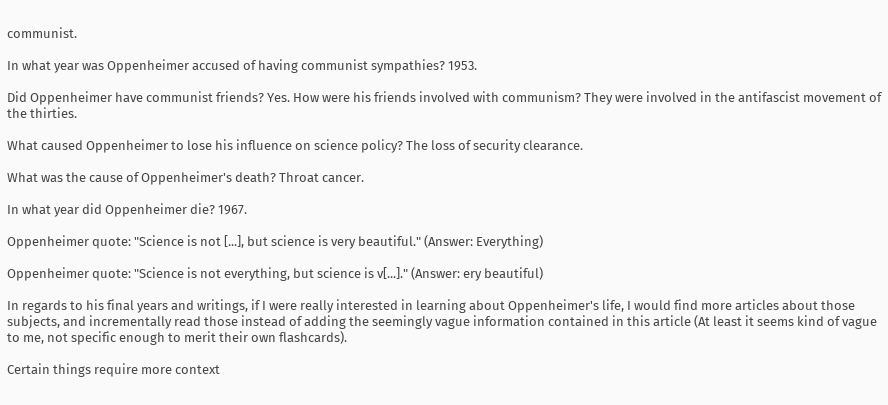communist.

In what year was Oppenheimer accused of having communist sympathies? 1953.

Did Oppenheimer have communist friends? Yes. How were his friends involved with communism? They were involved in the antifascist movement of the thirties.

What caused Oppenheimer to lose his influence on science policy? The loss of security clearance.

What was the cause of Oppenheimer's death? Throat cancer.

In what year did Oppenheimer die? 1967.

Oppenheimer quote: "Science is not [...], but science is very beautiful." (Answer: Everything)

Oppenheimer quote: "Science is not everything, but science is v[...]." (Answer: ery beautiful)

In regards to his final years and writings, if I were really interested in learning about Oppenheimer's life, I would find more articles about those subjects, and incrementally read those instead of adding the seemingly vague information contained in this article (At least it seems kind of vague to me, not specific enough to merit their own flashcards).

Certain things require more context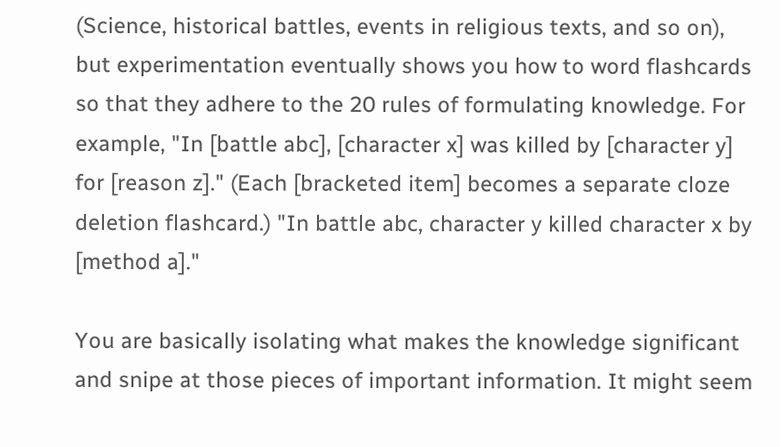(Science, historical battles, events in religious texts, and so on), but experimentation eventually shows you how to word flashcards so that they adhere to the 20 rules of formulating knowledge. For example, "In [battle abc], [character x] was killed by [character y] for [reason z]." (Each [bracketed item] becomes a separate cloze deletion flashcard.) "In battle abc, character y killed character x by [method a]."

You are basically isolating what makes the knowledge significant and snipe at those pieces of important information. It might seem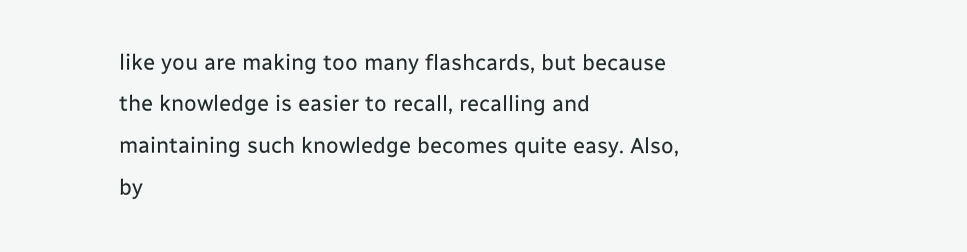like you are making too many flashcards, but because the knowledge is easier to recall, recalling and maintaining such knowledge becomes quite easy. Also, by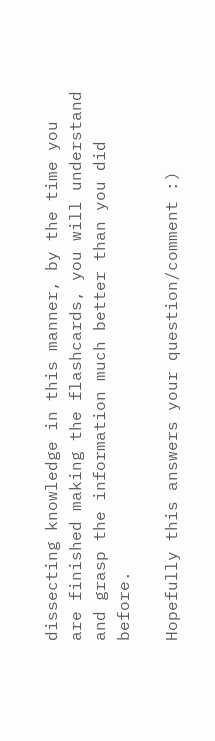dissecting knowledge in this manner, by the time you are finished making the flashcards, you will understand and grasp the information much better than you did before.

Hopefully this answers your question/comment :)